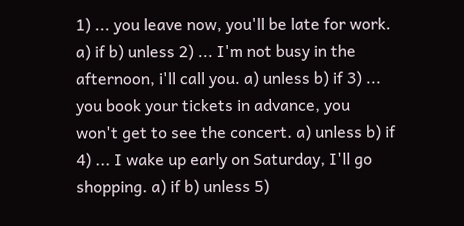1) ... you leave now, you'll be late for work. a) if b) unless 2) ... I'm not busy in the afternoon, i'll call you. a) unless b) if 3) ... you book your tickets in advance, you won't get to see the concert. a) unless b) if 4) ... I wake up early on Saturday, I'll go shopping. a) if b) unless 5)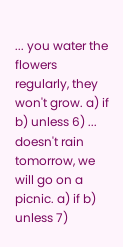... you water the flowers regularly, they won't grow. a) if b) unless 6) ... doesn't rain tomorrow, we will go on a picnic. a) if b) unless 7)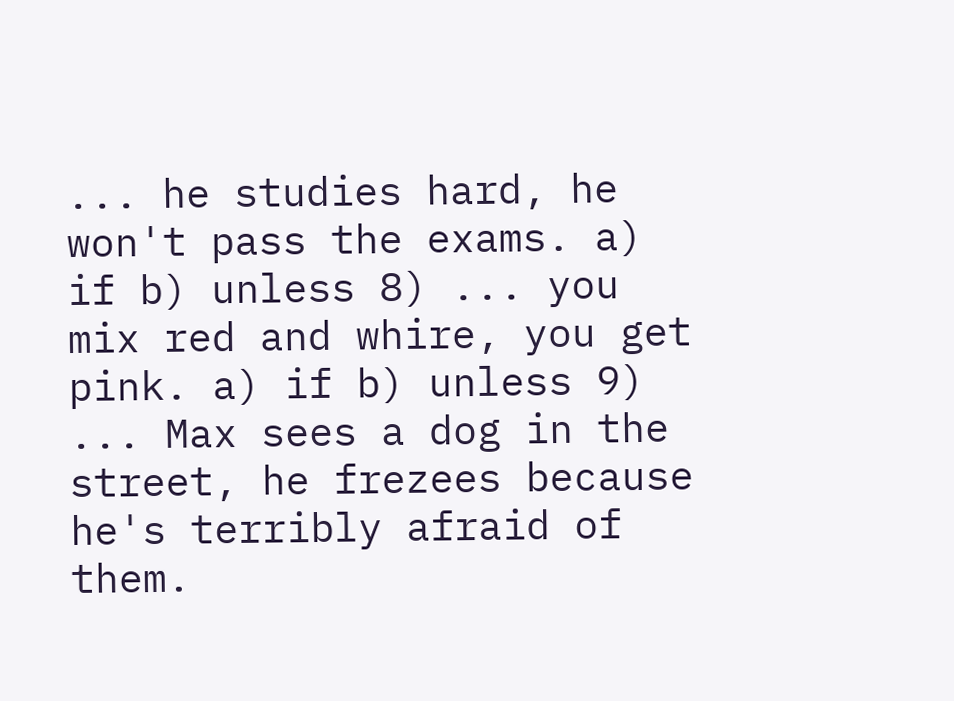... he studies hard, he won't pass the exams. a) if b) unless 8) ... you mix red and whire, you get pink. a) if b) unless 9) ... Max sees a dog in the street, he frezees because he's terribly afraid of them.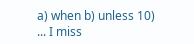a) when b) unless 10) ... I miss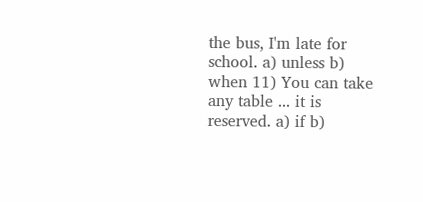the bus, I'm late for school. a) unless b) when 11) You can take any table ... it is reserved. a) if b)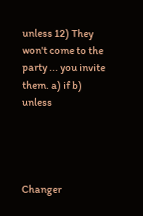unless 12) They won't come to the party ... you invite them. a) if b) unless




Changer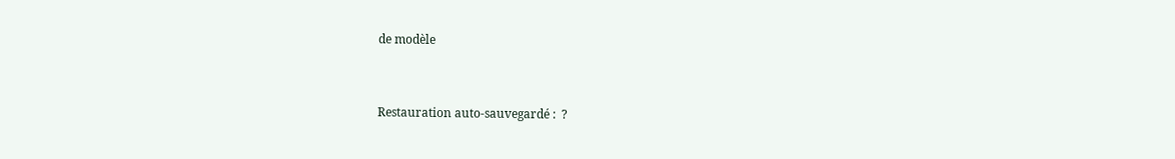de modèle


Restauration auto-sauvegardé :  ?